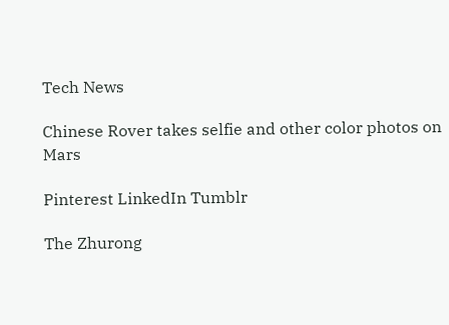Tech News

Chinese Rover takes selfie and other color photos on Mars

Pinterest LinkedIn Tumblr

The Zhurong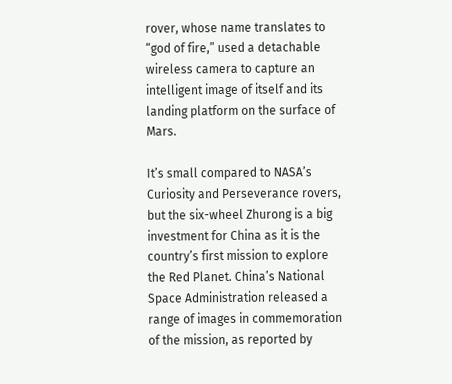rover, whose name translates to “god of fire,” used a detachable wireless camera to capture an intelligent image of itself and its landing platform on the surface of Mars.

It’s small compared to NASA’s Curiosity and Perseverance rovers, but the six-wheel Zhurong is a big investment for China as it is the country’s first mission to explore the Red Planet. China’s National Space Administration released a range of images in commemoration of the mission, as reported by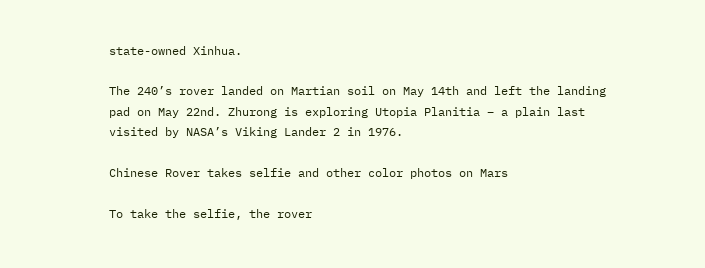state-owned Xinhua.

The 240’s rover landed on Martian soil on May 14th and left the landing pad on May 22nd. Zhurong is exploring Utopia Planitia – a plain last visited by NASA’s Viking Lander 2 in 1976.

Chinese Rover takes selfie and other color photos on Mars

To take the selfie, the rover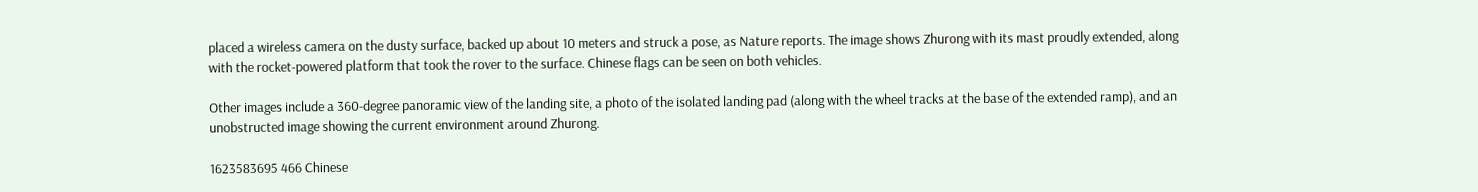placed a wireless camera on the dusty surface, backed up about 10 meters and struck a pose, as Nature reports. The image shows Zhurong with its mast proudly extended, along with the rocket-powered platform that took the rover to the surface. Chinese flags can be seen on both vehicles.

Other images include a 360-degree panoramic view of the landing site, a photo of the isolated landing pad (along with the wheel tracks at the base of the extended ramp), and an unobstructed image showing the current environment around Zhurong.

1623583695 466 Chinese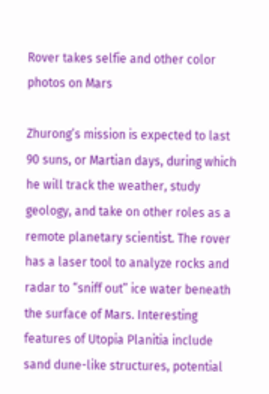Rover takes selfie and other color photos on Mars

Zhurong’s mission is expected to last 90 suns, or Martian days, during which he will track the weather, study geology, and take on other roles as a remote planetary scientist. The rover has a laser tool to analyze rocks and radar to “sniff out” ice water beneath the surface of Mars. Interesting features of Utopia Planitia include sand dune-like structures, potential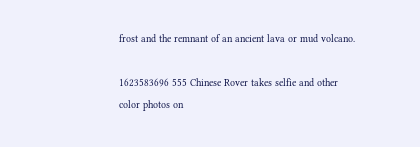frost and the remnant of an ancient lava or mud volcano.

1623583696 555 Chinese Rover takes selfie and other color photos on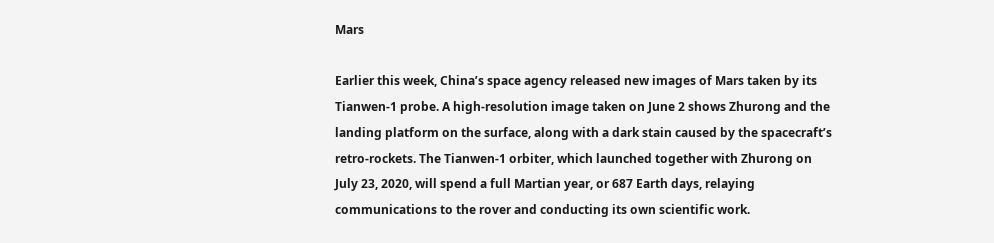Mars

Earlier this week, China’s space agency released new images of Mars taken by its Tianwen-1 probe. A high-resolution image taken on June 2 shows Zhurong and the landing platform on the surface, along with a dark stain caused by the spacecraft’s retro-rockets. The Tianwen-1 orbiter, which launched together with Zhurong on July 23, 2020, will spend a full Martian year, or 687 Earth days, relaying communications to the rover and conducting its own scientific work.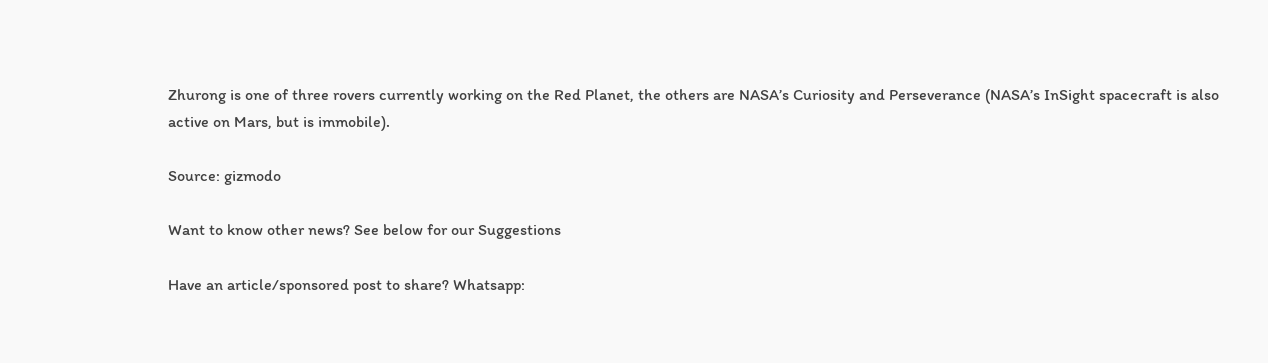Zhurong is one of three rovers currently working on the Red Planet, the others are NASA’s Curiosity and Perseverance (NASA’s InSight spacecraft is also active on Mars, but is immobile).

Source: gizmodo

Want to know other news? See below for our Suggestions

Have an article/sponsored post to share? Whatsapp: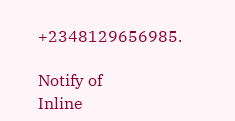+2348129656985.

Notify of
Inline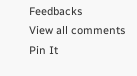Feedbacks
View all comments
Pin It